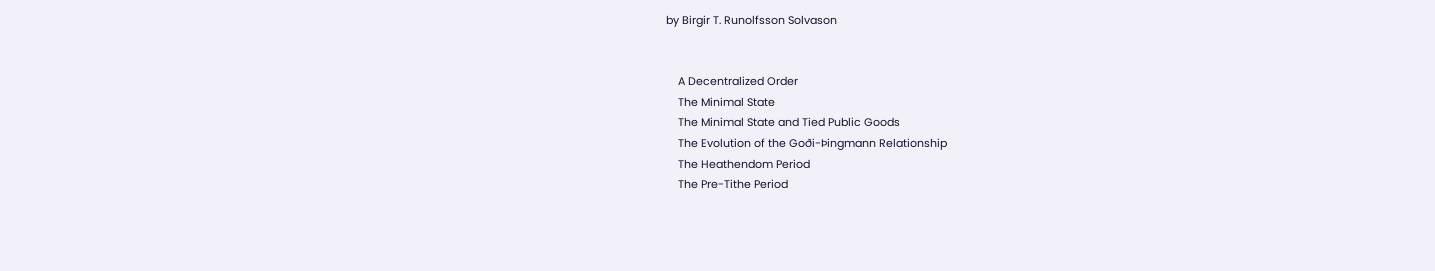by Birgir T. Runolfsson Solvason


    A Decentralized Order
    The Minimal State
    The Minimal State and Tied Public Goods
    The Evolution of the Goði-Þingmann Relationship
    The Heathendom Period
    The Pre-Tithe Period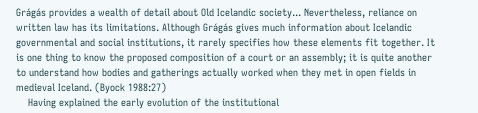Grágás provides a wealth of detail about Old Icelandic society... Nevertheless, reliance on written law has its limitations. Although Grágás gives much information about Icelandic governmental and social institutions, it rarely specifies how these elements fit together. It is one thing to know the proposed composition of a court or an assembly; it is quite another to understand how bodies and gatherings actually worked when they met in open fields in medieval Iceland. (Byock 1988:27)
    Having explained the early evolution of the institutional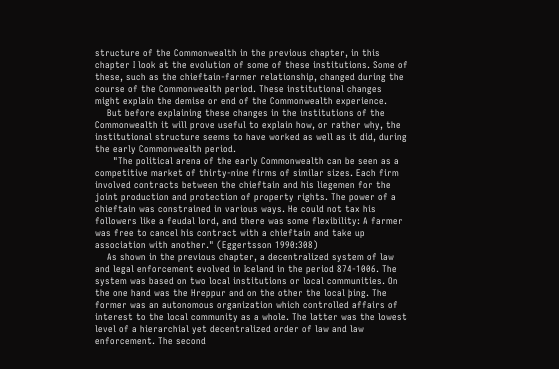structure of the Commonwealth in the previous chapter, in this chapter I look at the evolution of some of these institutions. Some of these, such as the chieftain-farmer relationship, changed during the course of the Commonwealth period. These institutional changes might explain the demise or end of the Commonwealth experience.
    But before explaining these changes in the institutions of the Commonwealth it will prove useful to explain how, or rather why, the institutional structure seems to have worked as well as it did, during the early Commonwealth period.
      "The political arena of the early Commonwealth can be seen as a competitive market of thirty-nine firms of similar sizes. Each firm involved contracts between the chieftain and his liegemen for the joint production and protection of property rights. The power of a chieftain was constrained in various ways. He could not tax his followers like a feudal lord, and there was some flexibility: A farmer was free to cancel his contract with a chieftain and take up association with another." (Eggertsson 1990:308)
    As shown in the previous chapter, a decentralized system of law and legal enforcement evolved in Iceland in the period 874-1006. The system was based on two local institutions or local communities. On the one hand was the Hreppur and on the other the local þing. The former was an autonomous organization which controlled affairs of interest to the local community as a whole. The latter was the lowest level of a hierarchial yet decentralized order of law and law enforcement. The second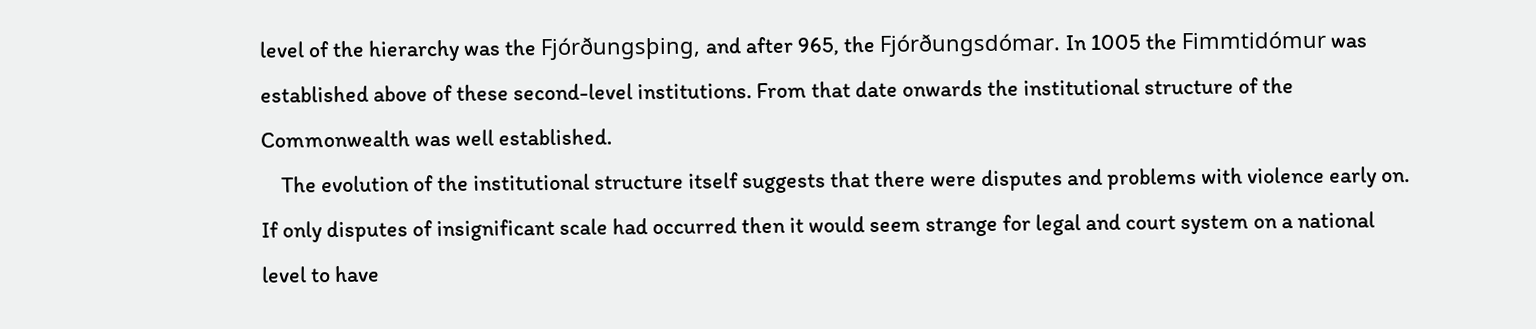level of the hierarchy was the Fjórðungsþing, and after 965, the Fjórðungsdómar. In 1005 the Fimmtidómur was established above of these second-level institutions. From that date onwards the institutional structure of the Commonwealth was well established.
    The evolution of the institutional structure itself suggests that there were disputes and problems with violence early on. If only disputes of insignificant scale had occurred then it would seem strange for legal and court system on a national level to have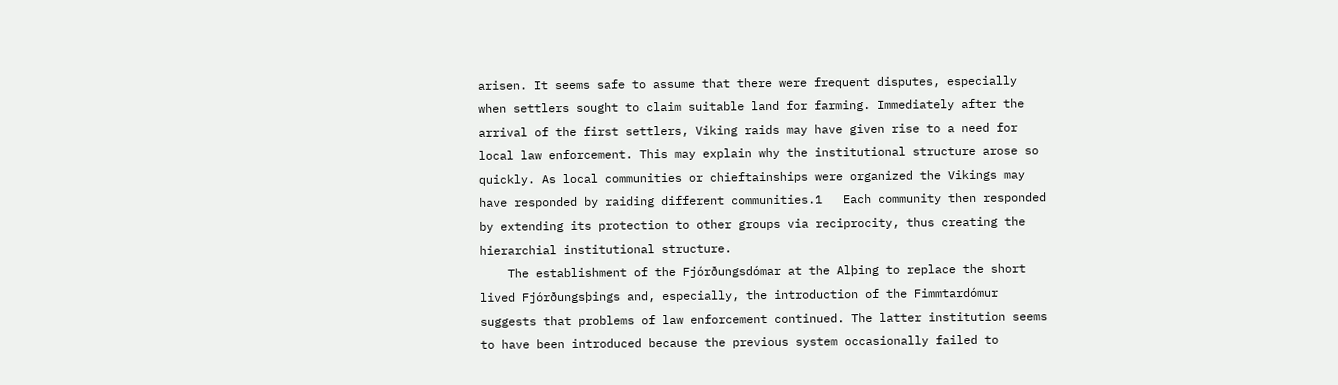arisen. It seems safe to assume that there were frequent disputes, especially when settlers sought to claim suitable land for farming. Immediately after the arrival of the first settlers, Viking raids may have given rise to a need for local law enforcement. This may explain why the institutional structure arose so quickly. As local communities or chieftainships were organized the Vikings may have responded by raiding different communities.1   Each community then responded by extending its protection to other groups via reciprocity, thus creating the hierarchial institutional structure.
    The establishment of the Fjórðungsdómar at the Alþing to replace the short lived Fjórðungsþings and, especially, the introduction of the Fimmtardómur suggests that problems of law enforcement continued. The latter institution seems to have been introduced because the previous system occasionally failed to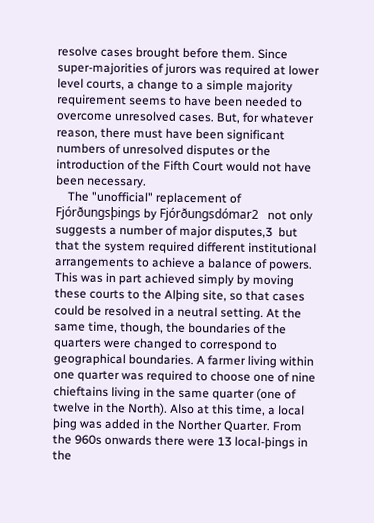resolve cases brought before them. Since super-majorities of jurors was required at lower level courts, a change to a simple majority requirement seems to have been needed to overcome unresolved cases. But, for whatever reason, there must have been significant numbers of unresolved disputes or the introduction of the Fifth Court would not have been necessary.
    The "unofficial" replacement of Fjórðungsþings by Fjórðungsdómar2   not only suggests a number of major disputes,3  but that the system required different institutional arrangements to achieve a balance of powers. This was in part achieved simply by moving these courts to the Alþing site, so that cases could be resolved in a neutral setting. At the same time, though, the boundaries of the quarters were changed to correspond to geographical boundaries. A farmer living within one quarter was required to choose one of nine chieftains living in the same quarter (one of twelve in the North). Also at this time, a local þing was added in the Norther Quarter. From the 960s onwards there were 13 local-þings in the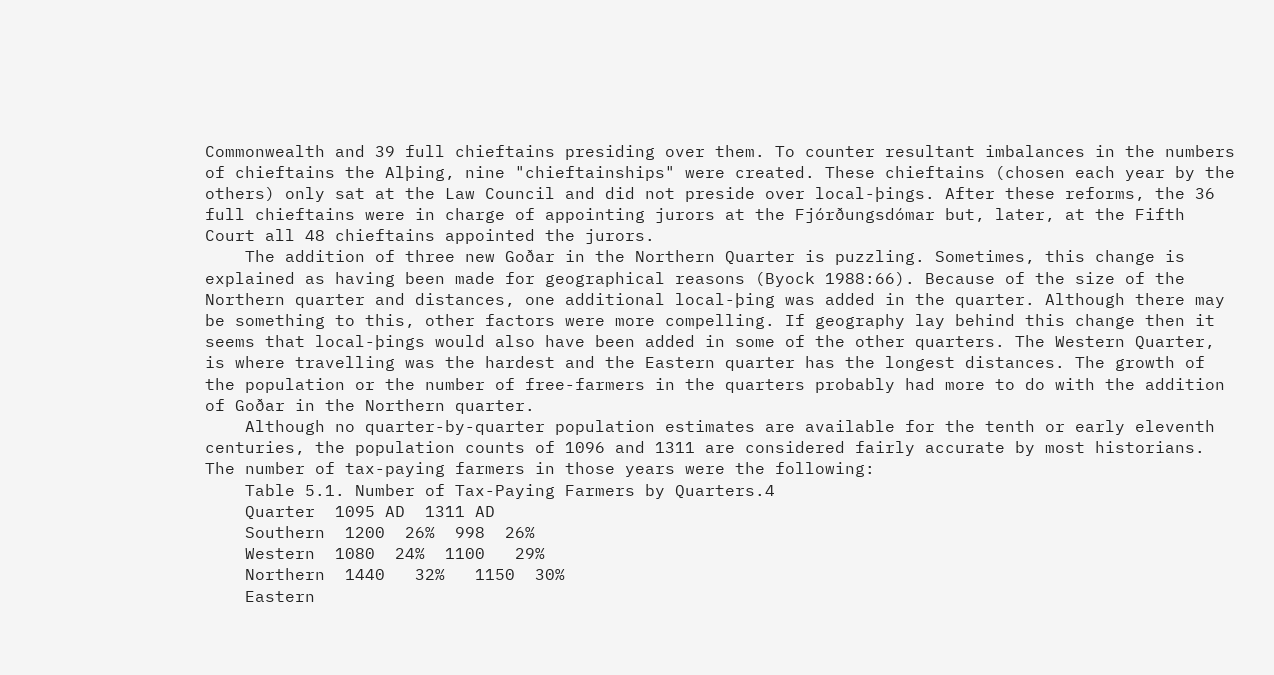Commonwealth and 39 full chieftains presiding over them. To counter resultant imbalances in the numbers of chieftains the Alþing, nine "chieftainships" were created. These chieftains (chosen each year by the others) only sat at the Law Council and did not preside over local-þings. After these reforms, the 36 full chieftains were in charge of appointing jurors at the Fjórðungsdómar but, later, at the Fifth Court all 48 chieftains appointed the jurors.
    The addition of three new Goðar in the Northern Quarter is puzzling. Sometimes, this change is explained as having been made for geographical reasons (Byock 1988:66). Because of the size of the Northern quarter and distances, one additional local-þing was added in the quarter. Although there may be something to this, other factors were more compelling. If geography lay behind this change then it seems that local-þings would also have been added in some of the other quarters. The Western Quarter, is where travelling was the hardest and the Eastern quarter has the longest distances. The growth of the population or the number of free-farmers in the quarters probably had more to do with the addition of Goðar in the Northern quarter.
    Although no quarter-by-quarter population estimates are available for the tenth or early eleventh centuries, the population counts of 1096 and 1311 are considered fairly accurate by most historians. The number of tax-paying farmers in those years were the following:
    Table 5.1. Number of Tax-Paying Farmers by Quarters.4
    Quarter  1095 AD  1311 AD
    Southern  1200  26%  998  26%
    Western  1080  24%  1100   29%
    Northern  1440   32%   1150  30%
    Eastern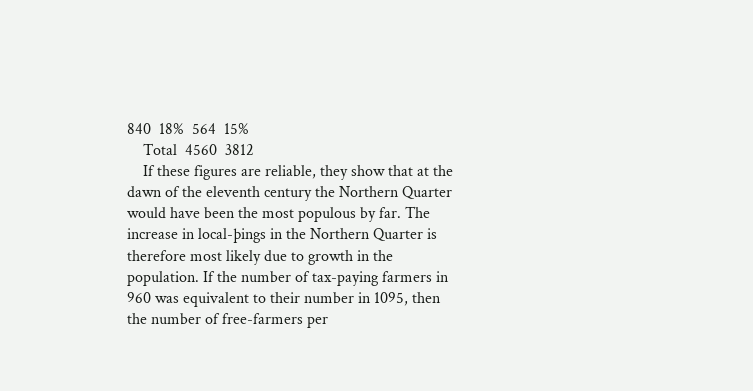840  18%  564  15%
    Total  4560  3812
    If these figures are reliable, they show that at the dawn of the eleventh century the Northern Quarter would have been the most populous by far. The increase in local-þings in the Northern Quarter is therefore most likely due to growth in the population. If the number of tax-paying farmers in 960 was equivalent to their number in 1095, then the number of free-farmers per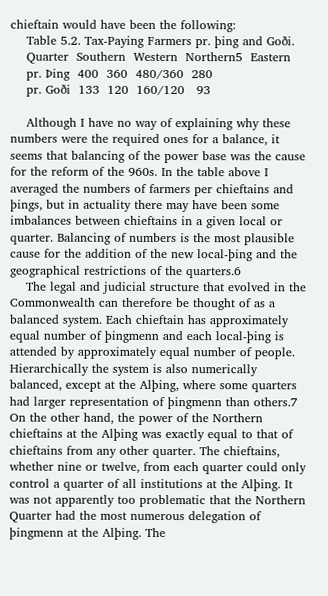chieftain would have been the following:
    Table 5.2. Tax-Paying Farmers pr. þing and Goði.
    Quarter  Southern  Western  Northern5  Eastern
    pr. Þing  400  360  480/360  280
    pr. Goði  133  120  160/120   93

    Although I have no way of explaining why these numbers were the required ones for a balance, it seems that balancing of the power base was the cause for the reform of the 960s. In the table above I averaged the numbers of farmers per chieftains and þings, but in actuality there may have been some imbalances between chieftains in a given local or quarter. Balancing of numbers is the most plausible cause for the addition of the new local-þing and the geographical restrictions of the quarters.6
    The legal and judicial structure that evolved in the Commonwealth can therefore be thought of as a balanced system. Each chieftain has approximately equal number of þingmenn and each local-þing is attended by approximately equal number of people. Hierarchically the system is also numerically balanced, except at the Alþing, where some quarters had larger representation of þingmenn than others.7 On the other hand, the power of the Northern chieftains at the Alþing was exactly equal to that of chieftains from any other quarter. The chieftains, whether nine or twelve, from each quarter could only control a quarter of all institutions at the Alþing. It was not apparently too problematic that the Northern Quarter had the most numerous delegation of þingmenn at the Alþing. The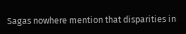Sagas nowhere mention that disparities in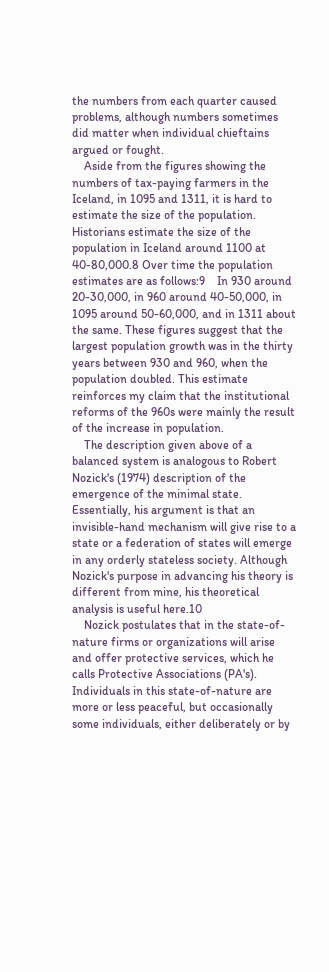the numbers from each quarter caused problems, although numbers sometimes did matter when individual chieftains argued or fought.
    Aside from the figures showing the numbers of tax-paying farmers in the Iceland, in 1095 and 1311, it is hard to estimate the size of the population. Historians estimate the size of the population in Iceland around 1100 at 40-80,000.8 Over time the population estimates are as follows:9    In 930 around 20-30,000, in 960 around 40-50,000, in 1095 around 50-60,000, and in 1311 about the same. These figures suggest that the largest population growth was in the thirty years between 930 and 960, when the population doubled. This estimate reinforces my claim that the institutional reforms of the 960s were mainly the result of the increase in population.
    The description given above of a balanced system is analogous to Robert Nozick's (1974) description of the emergence of the minimal state. Essentially, his argument is that an invisible-hand mechanism will give rise to a state or a federation of states will emerge in any orderly stateless society. Although Nozick's purpose in advancing his theory is different from mine, his theoretical analysis is useful here.10
    Nozick postulates that in the state-of-nature firms or organizations will arise and offer protective services, which he calls Protective Associations (PA's). Individuals in this state-of-nature are more or less peaceful, but occasionally some individuals, either deliberately or by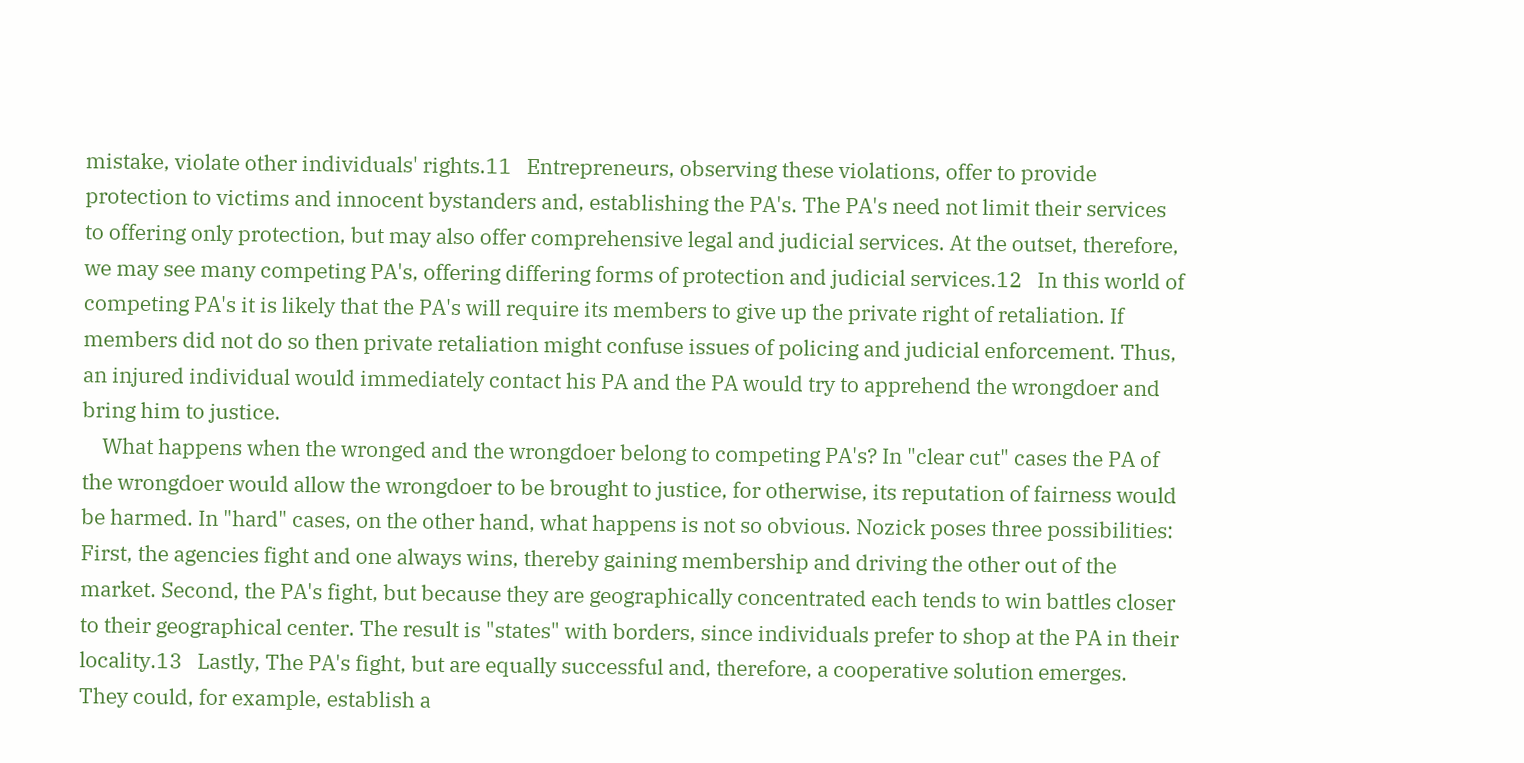mistake, violate other individuals' rights.11   Entrepreneurs, observing these violations, offer to provide protection to victims and innocent bystanders and, establishing the PA's. The PA's need not limit their services to offering only protection, but may also offer comprehensive legal and judicial services. At the outset, therefore, we may see many competing PA's, offering differing forms of protection and judicial services.12   In this world of competing PA's it is likely that the PA's will require its members to give up the private right of retaliation. If members did not do so then private retaliation might confuse issues of policing and judicial enforcement. Thus, an injured individual would immediately contact his PA and the PA would try to apprehend the wrongdoer and bring him to justice.
    What happens when the wronged and the wrongdoer belong to competing PA's? In "clear cut" cases the PA of the wrongdoer would allow the wrongdoer to be brought to justice, for otherwise, its reputation of fairness would be harmed. In "hard" cases, on the other hand, what happens is not so obvious. Nozick poses three possibilities: First, the agencies fight and one always wins, thereby gaining membership and driving the other out of the market. Second, the PA's fight, but because they are geographically concentrated each tends to win battles closer to their geographical center. The result is "states" with borders, since individuals prefer to shop at the PA in their locality.13   Lastly, The PA's fight, but are equally successful and, therefore, a cooperative solution emerges. They could, for example, establish a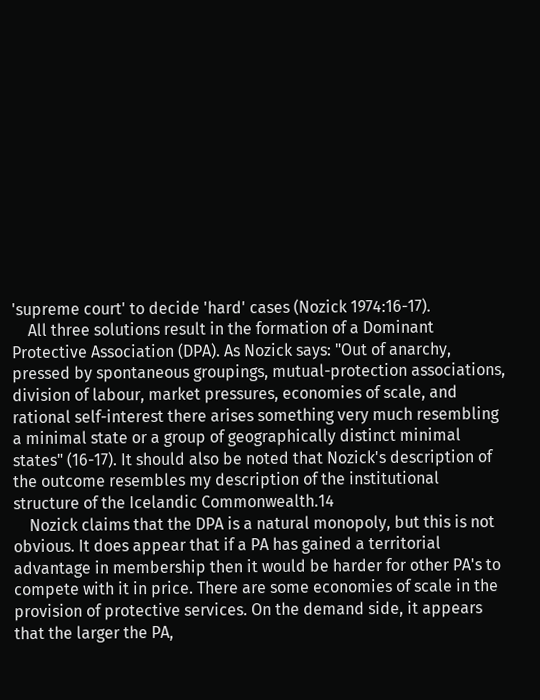'supreme court' to decide 'hard' cases (Nozick 1974:16-17).
    All three solutions result in the formation of a Dominant Protective Association (DPA). As Nozick says: "Out of anarchy, pressed by spontaneous groupings, mutual-protection associations, division of labour, market pressures, economies of scale, and rational self-interest there arises something very much resembling a minimal state or a group of geographically distinct minimal states" (16-17). It should also be noted that Nozick's description of the outcome resembles my description of the institutional structure of the Icelandic Commonwealth.14
    Nozick claims that the DPA is a natural monopoly, but this is not obvious. It does appear that if a PA has gained a territorial advantage in membership then it would be harder for other PA's to compete with it in price. There are some economies of scale in the provision of protective services. On the demand side, it appears that the larger the PA,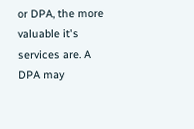or DPA, the more valuable it's services are. A DPA may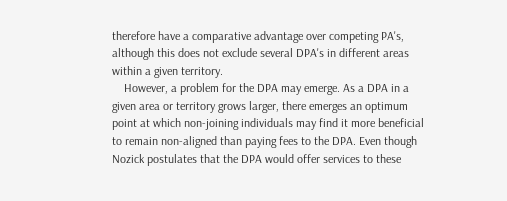therefore have a comparative advantage over competing PA's, although this does not exclude several DPA's in different areas within a given territory.
    However, a problem for the DPA may emerge. As a DPA in a given area or territory grows larger, there emerges an optimum point at which non-joining individuals may find it more beneficial to remain non-aligned than paying fees to the DPA. Even though Nozick postulates that the DPA would offer services to these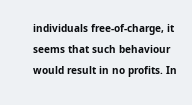individuals free-of-charge, it seems that such behaviour would result in no profits. In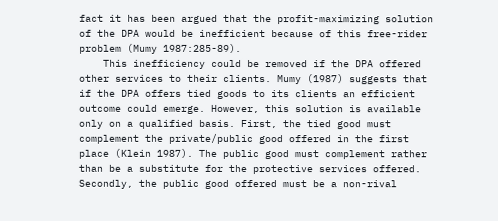fact it has been argued that the profit-maximizing solution of the DPA would be inefficient because of this free-rider problem (Mumy 1987:285-89).
    This inefficiency could be removed if the DPA offered other services to their clients. Mumy (1987) suggests that if the DPA offers tied goods to its clients an efficient outcome could emerge. However, this solution is available only on a qualified basis. First, the tied good must complement the private/public good offered in the first place (Klein 1987). The public good must complement rather than be a substitute for the protective services offered. Secondly, the public good offered must be a non-rival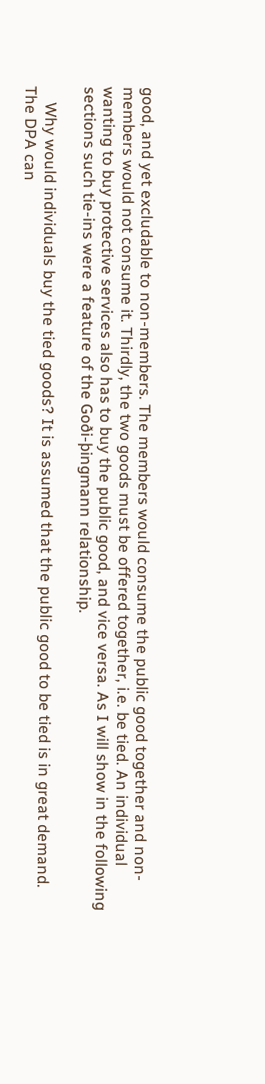good, and yet excludable to non-members. The members would consume the public good together and non-members would not consume it. Thirdly, the two goods must be offered together, i.e. be tied. An individual wanting to buy protective services also has to buy the public good, and vice versa. As I will show in the following sections such tie-ins were a feature of the Goði-þingmann relationship.

    Why would individuals buy the tied goods? It is assumed that the public good to be tied is in great demand. The DPA can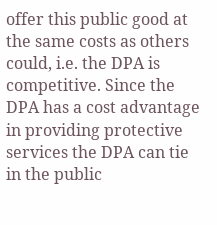offer this public good at the same costs as others could, i.e. the DPA is competitive. Since the DPA has a cost advantage in providing protective services the DPA can tie in the public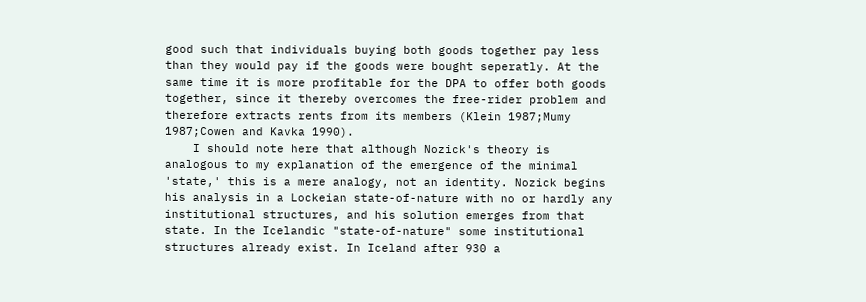good such that individuals buying both goods together pay less than they would pay if the goods were bought seperatly. At the same time it is more profitable for the DPA to offer both goods together, since it thereby overcomes the free-rider problem and therefore extracts rents from its members (Klein 1987;Mumy 1987;Cowen and Kavka 1990).
    I should note here that although Nozick's theory is analogous to my explanation of the emergence of the minimal 'state,' this is a mere analogy, not an identity. Nozick begins his analysis in a Lockeian state-of-nature with no or hardly any institutional structures, and his solution emerges from that state. In the Icelandic "state-of-nature" some institutional structures already exist. In Iceland after 930 a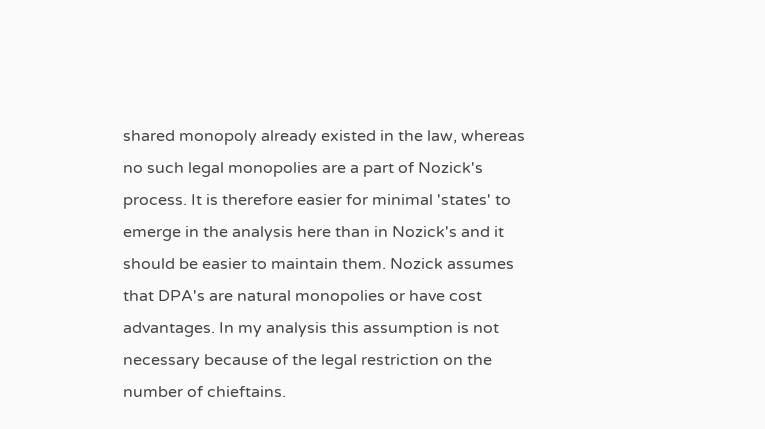shared monopoly already existed in the law, whereas no such legal monopolies are a part of Nozick's process. It is therefore easier for minimal 'states' to emerge in the analysis here than in Nozick's and it should be easier to maintain them. Nozick assumes that DPA's are natural monopolies or have cost advantages. In my analysis this assumption is not necessary because of the legal restriction on the number of chieftains.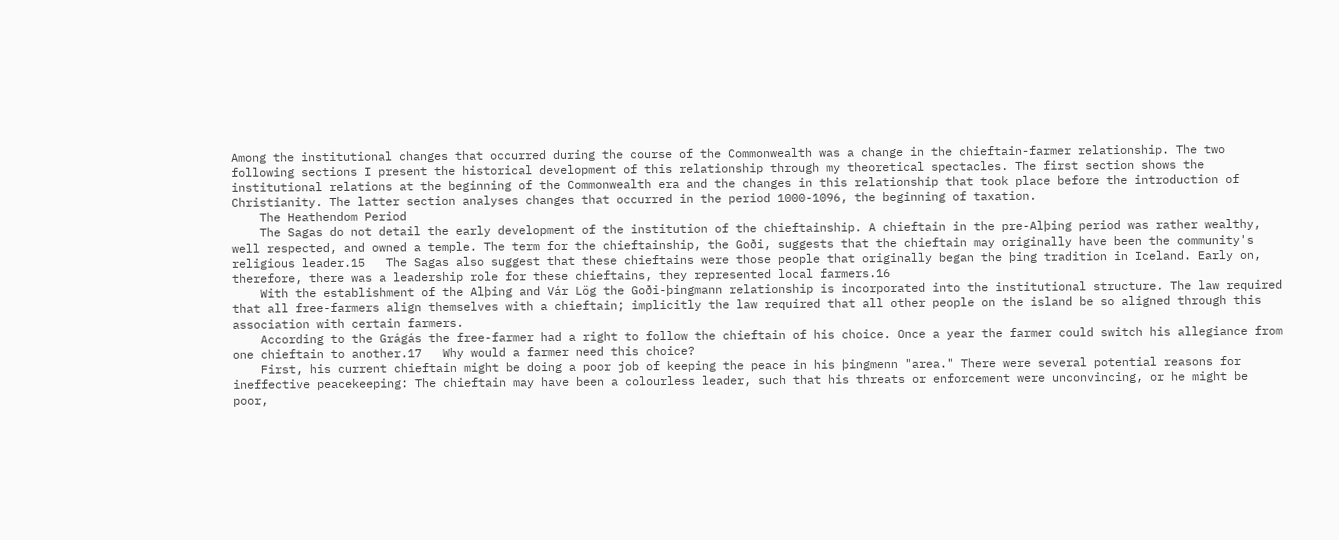Among the institutional changes that occurred during the course of the Commonwealth was a change in the chieftain-farmer relationship. The two following sections I present the historical development of this relationship through my theoretical spectacles. The first section shows the institutional relations at the beginning of the Commonwealth era and the changes in this relationship that took place before the introduction of Christianity. The latter section analyses changes that occurred in the period 1000-1096, the beginning of taxation.
    The Heathendom Period
    The Sagas do not detail the early development of the institution of the chieftainship. A chieftain in the pre-Alþing period was rather wealthy, well respected, and owned a temple. The term for the chieftainship, the Goði, suggests that the chieftain may originally have been the community's religious leader.15   The Sagas also suggest that these chieftains were those people that originally began the þing tradition in Iceland. Early on, therefore, there was a leadership role for these chieftains, they represented local farmers.16
    With the establishment of the Alþing and Vár Lög the Goði-þingmann relationship is incorporated into the institutional structure. The law required that all free-farmers align themselves with a chieftain; implicitly the law required that all other people on the island be so aligned through this association with certain farmers.
    According to the Grágás the free-farmer had a right to follow the chieftain of his choice. Once a year the farmer could switch his allegiance from one chieftain to another.17   Why would a farmer need this choice?
    First, his current chieftain might be doing a poor job of keeping the peace in his þingmenn "area." There were several potential reasons for ineffective peacekeeping: The chieftain may have been a colourless leader, such that his threats or enforcement were unconvincing, or he might be poor,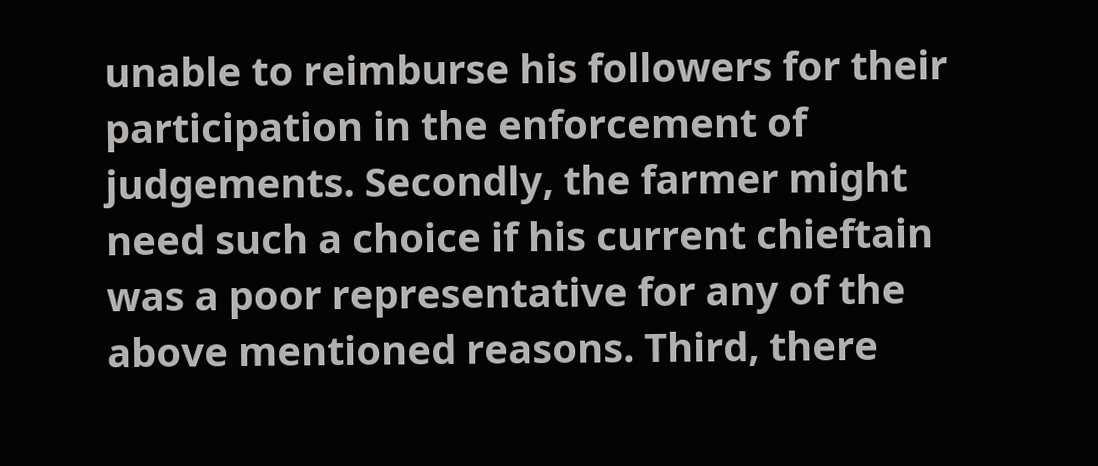unable to reimburse his followers for their participation in the enforcement of judgements. Secondly, the farmer might need such a choice if his current chieftain was a poor representative for any of the above mentioned reasons. Third, there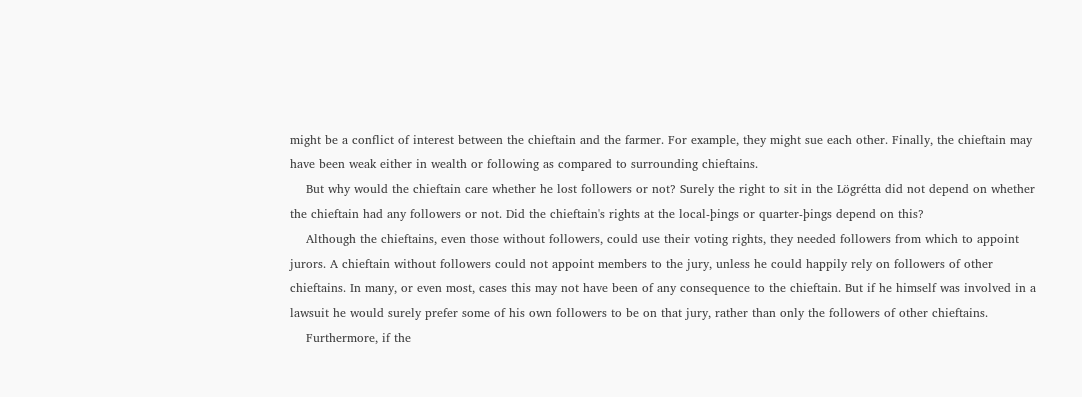might be a conflict of interest between the chieftain and the farmer. For example, they might sue each other. Finally, the chieftain may have been weak either in wealth or following as compared to surrounding chieftains.
    But why would the chieftain care whether he lost followers or not? Surely the right to sit in the Lögrétta did not depend on whether the chieftain had any followers or not. Did the chieftain's rights at the local-þings or quarter-þings depend on this?
    Although the chieftains, even those without followers, could use their voting rights, they needed followers from which to appoint jurors. A chieftain without followers could not appoint members to the jury, unless he could happily rely on followers of other chieftains. In many, or even most, cases this may not have been of any consequence to the chieftain. But if he himself was involved in a lawsuit he would surely prefer some of his own followers to be on that jury, rather than only the followers of other chieftains.
    Furthermore, if the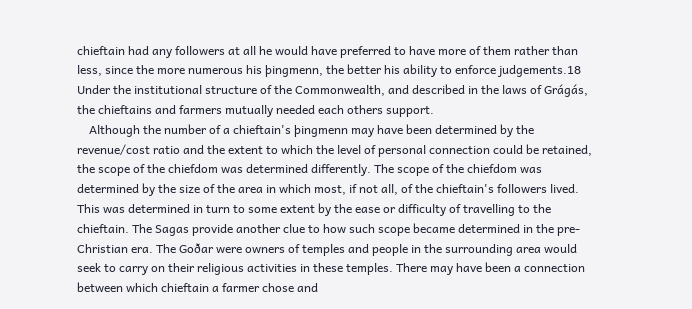chieftain had any followers at all he would have preferred to have more of them rather than less, since the more numerous his þingmenn, the better his ability to enforce judgements.18 Under the institutional structure of the Commonwealth, and described in the laws of Grágás, the chieftains and farmers mutually needed each others support.
    Although the number of a chieftain's þingmenn may have been determined by the revenue/cost ratio and the extent to which the level of personal connection could be retained, the scope of the chiefdom was determined differently. The scope of the chiefdom was determined by the size of the area in which most, if not all, of the chieftain's followers lived. This was determined in turn to some extent by the ease or difficulty of travelling to the chieftain. The Sagas provide another clue to how such scope became determined in the pre-Christian era. The Goðar were owners of temples and people in the surrounding area would seek to carry on their religious activities in these temples. There may have been a connection between which chieftain a farmer chose and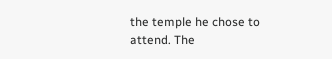the temple he chose to attend. The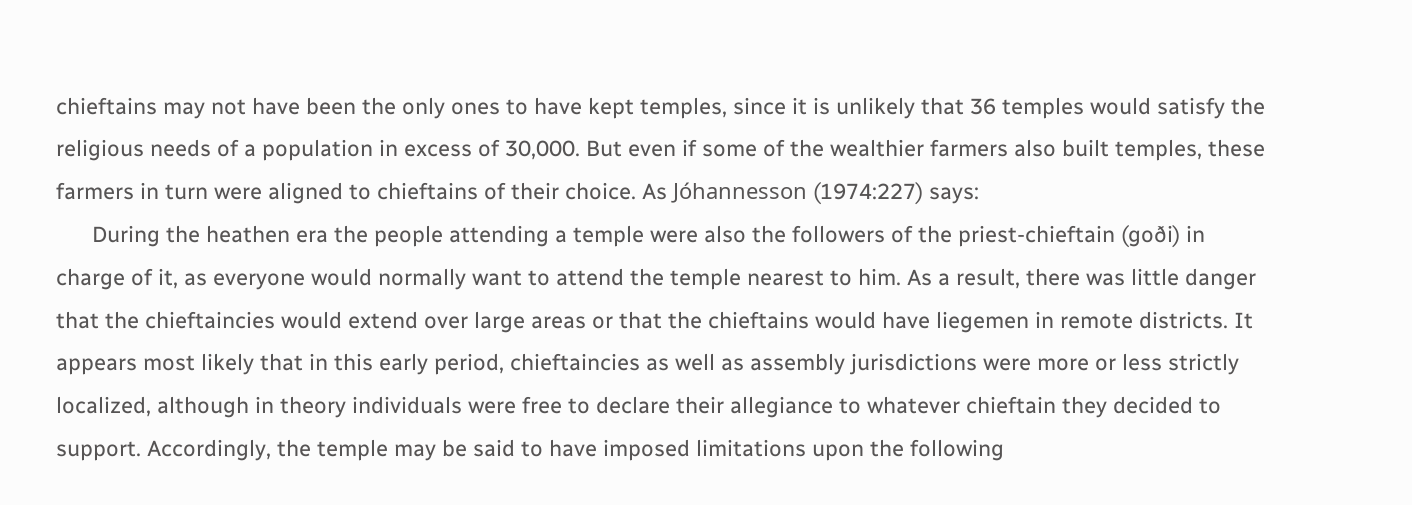chieftains may not have been the only ones to have kept temples, since it is unlikely that 36 temples would satisfy the religious needs of a population in excess of 30,000. But even if some of the wealthier farmers also built temples, these farmers in turn were aligned to chieftains of their choice. As Jóhannesson (1974:227) says:
      During the heathen era the people attending a temple were also the followers of the priest-chieftain (goði) in charge of it, as everyone would normally want to attend the temple nearest to him. As a result, there was little danger that the chieftaincies would extend over large areas or that the chieftains would have liegemen in remote districts. It appears most likely that in this early period, chieftaincies as well as assembly jurisdictions were more or less strictly localized, although in theory individuals were free to declare their allegiance to whatever chieftain they decided to support. Accordingly, the temple may be said to have imposed limitations upon the following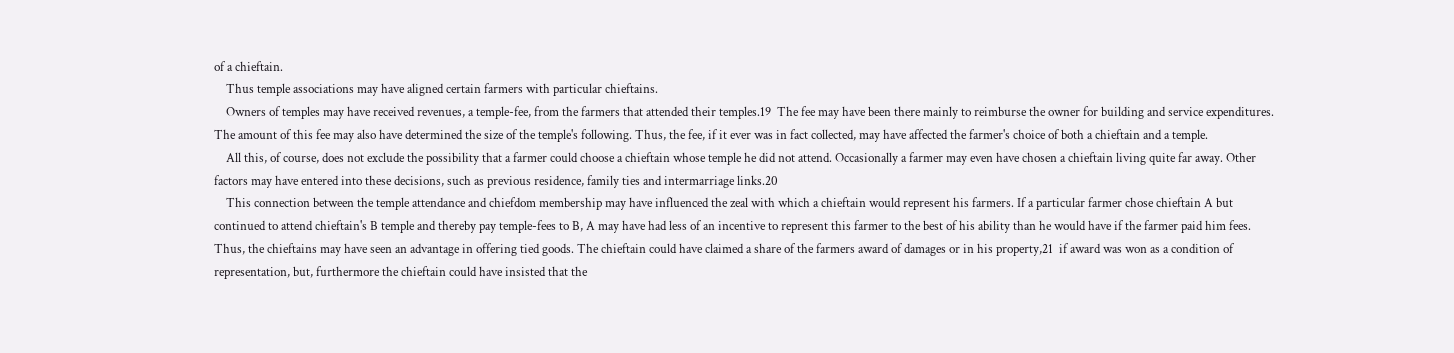of a chieftain.
    Thus temple associations may have aligned certain farmers with particular chieftains.
    Owners of temples may have received revenues, a temple-fee, from the farmers that attended their temples.19  The fee may have been there mainly to reimburse the owner for building and service expenditures. The amount of this fee may also have determined the size of the temple's following. Thus, the fee, if it ever was in fact collected, may have affected the farmer's choice of both a chieftain and a temple.
    All this, of course, does not exclude the possibility that a farmer could choose a chieftain whose temple he did not attend. Occasionally a farmer may even have chosen a chieftain living quite far away. Other factors may have entered into these decisions, such as previous residence, family ties and intermarriage links.20
    This connection between the temple attendance and chiefdom membership may have influenced the zeal with which a chieftain would represent his farmers. If a particular farmer chose chieftain A but continued to attend chieftain's B temple and thereby pay temple-fees to B, A may have had less of an incentive to represent this farmer to the best of his ability than he would have if the farmer paid him fees. Thus, the chieftains may have seen an advantage in offering tied goods. The chieftain could have claimed a share of the farmers award of damages or in his property,21  if award was won as a condition of representation, but, furthermore the chieftain could have insisted that the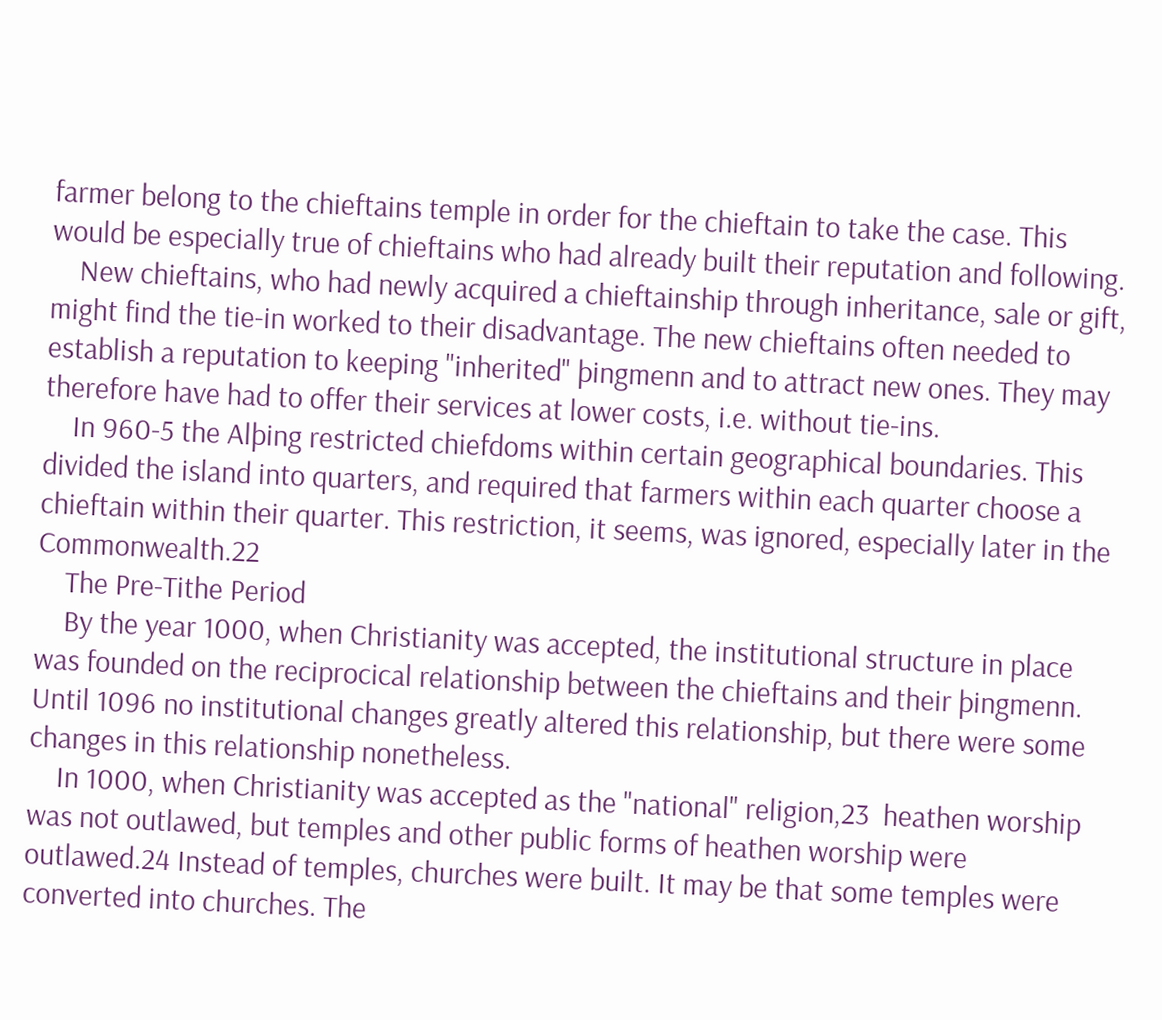farmer belong to the chieftains temple in order for the chieftain to take the case. This would be especially true of chieftains who had already built their reputation and following.
    New chieftains, who had newly acquired a chieftainship through inheritance, sale or gift, might find the tie-in worked to their disadvantage. The new chieftains often needed to establish a reputation to keeping "inherited" þingmenn and to attract new ones. They may therefore have had to offer their services at lower costs, i.e. without tie-ins.
    In 960-5 the Alþing restricted chiefdoms within certain geographical boundaries. This divided the island into quarters, and required that farmers within each quarter choose a chieftain within their quarter. This restriction, it seems, was ignored, especially later in the Commonwealth.22
    The Pre-Tithe Period
    By the year 1000, when Christianity was accepted, the institutional structure in place was founded on the reciprocical relationship between the chieftains and their þingmenn. Until 1096 no institutional changes greatly altered this relationship, but there were some changes in this relationship nonetheless.
    In 1000, when Christianity was accepted as the "national" religion,23  heathen worship was not outlawed, but temples and other public forms of heathen worship were outlawed.24 Instead of temples, churches were built. It may be that some temples were converted into churches. The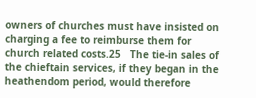owners of churches must have insisted on charging a fee to reimburse them for church related costs.25   The tie-in sales of the chieftain services, if they began in the heathendom period, would therefore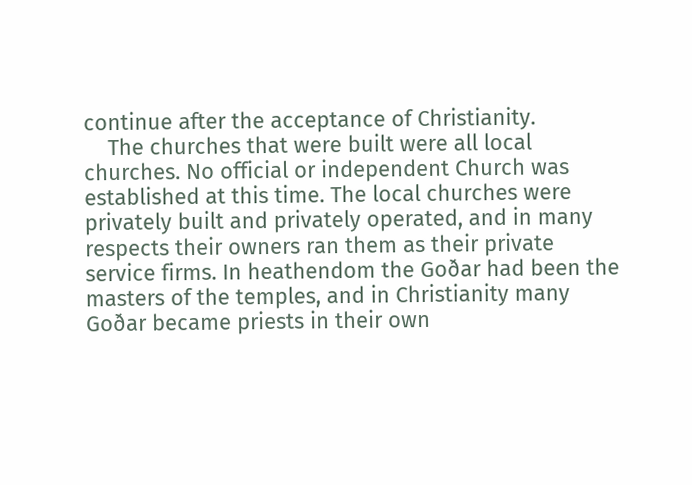continue after the acceptance of Christianity.
    The churches that were built were all local churches. No official or independent Church was established at this time. The local churches were privately built and privately operated, and in many respects their owners ran them as their private service firms. In heathendom the Goðar had been the masters of the temples, and in Christianity many Goðar became priests in their own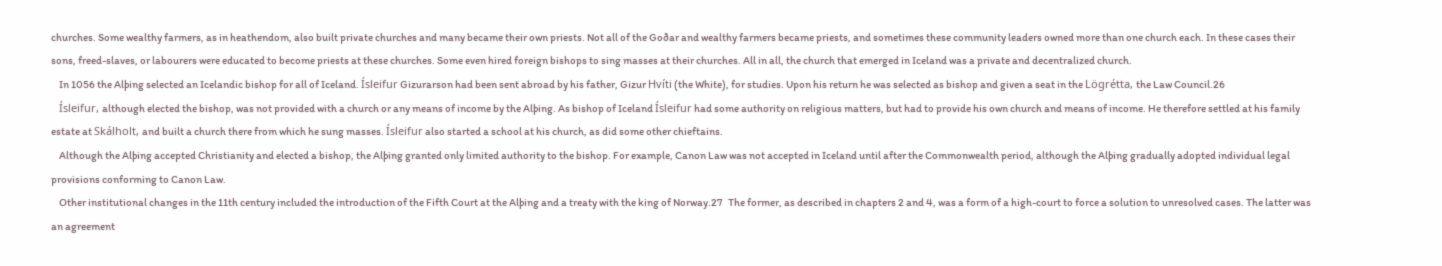churches. Some wealthy farmers, as in heathendom, also built private churches and many became their own priests. Not all of the Goðar and wealthy farmers became priests, and sometimes these community leaders owned more than one church each. In these cases their sons, freed-slaves, or labourers were educated to become priests at these churches. Some even hired foreign bishops to sing masses at their churches. All in all, the church that emerged in Iceland was a private and decentralized church.
    In 1056 the Alþing selected an Icelandic bishop for all of Iceland. Ísleifur Gizurarson had been sent abroad by his father, Gizur Hvíti (the White), for studies. Upon his return he was selected as bishop and given a seat in the Lögrétta, the Law Council.26
    Ísleifur, although elected the bishop, was not provided with a church or any means of income by the Alþing. As bishop of Iceland Ísleifur had some authority on religious matters, but had to provide his own church and means of income. He therefore settled at his family estate at Skálholt, and built a church there from which he sung masses. Ísleifur also started a school at his church, as did some other chieftains.
    Although the Alþing accepted Christianity and elected a bishop, the Alþing granted only limited authority to the bishop. For example, Canon Law was not accepted in Iceland until after the Commonwealth period, although the Alþing gradually adopted individual legal provisions conforming to Canon Law.
    Other institutional changes in the 11th century included the introduction of the Fifth Court at the Alþing and a treaty with the king of Norway.27   The former, as described in chapters 2 and 4, was a form of a high-court to force a solution to unresolved cases. The latter was an agreement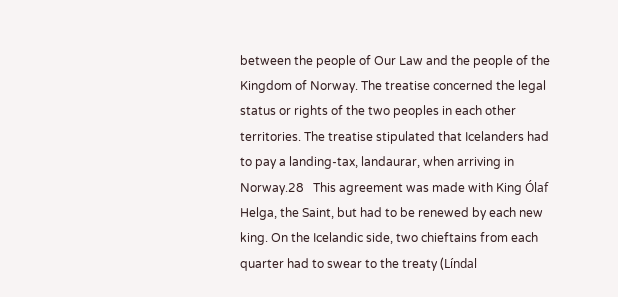between the people of Our Law and the people of the Kingdom of Norway. The treatise concerned the legal status or rights of the two peoples in each other territories. The treatise stipulated that Icelanders had to pay a landing-tax, landaurar, when arriving in Norway.28   This agreement was made with King Ólaf Helga, the Saint, but had to be renewed by each new king. On the Icelandic side, two chieftains from each quarter had to swear to the treaty (Líndal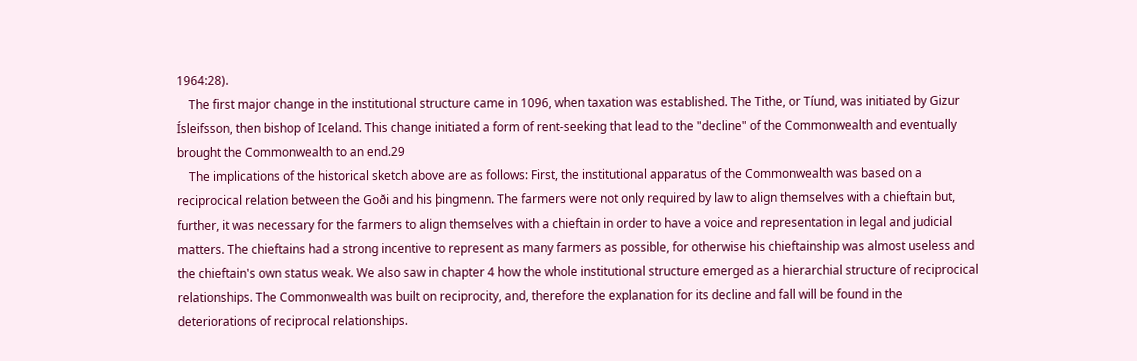1964:28).
    The first major change in the institutional structure came in 1096, when taxation was established. The Tithe, or Tíund, was initiated by Gizur Ísleifsson, then bishop of Iceland. This change initiated a form of rent-seeking that lead to the "decline" of the Commonwealth and eventually brought the Commonwealth to an end.29
    The implications of the historical sketch above are as follows: First, the institutional apparatus of the Commonwealth was based on a reciprocical relation between the Goði and his þingmenn. The farmers were not only required by law to align themselves with a chieftain but, further, it was necessary for the farmers to align themselves with a chieftain in order to have a voice and representation in legal and judicial matters. The chieftains had a strong incentive to represent as many farmers as possible, for otherwise his chieftainship was almost useless and the chieftain's own status weak. We also saw in chapter 4 how the whole institutional structure emerged as a hierarchial structure of reciprocical relationships. The Commonwealth was built on reciprocity, and, therefore the explanation for its decline and fall will be found in the deteriorations of reciprocal relationships.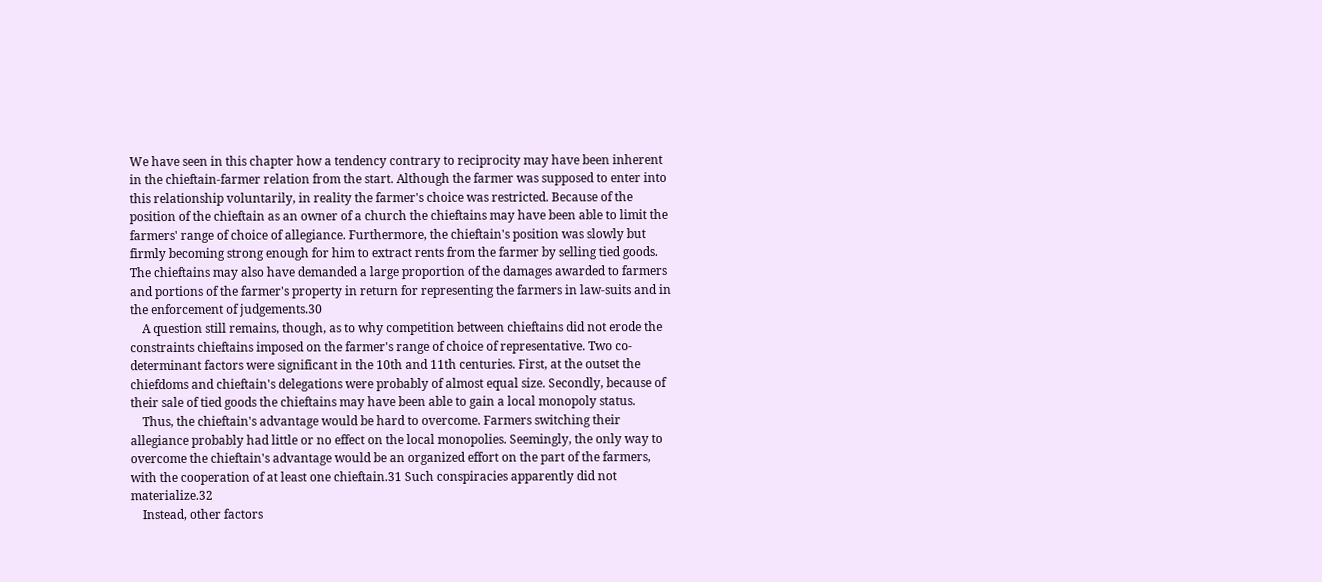We have seen in this chapter how a tendency contrary to reciprocity may have been inherent in the chieftain-farmer relation from the start. Although the farmer was supposed to enter into this relationship voluntarily, in reality the farmer's choice was restricted. Because of the position of the chieftain as an owner of a church the chieftains may have been able to limit the farmers' range of choice of allegiance. Furthermore, the chieftain's position was slowly but firmly becoming strong enough for him to extract rents from the farmer by selling tied goods. The chieftains may also have demanded a large proportion of the damages awarded to farmers and portions of the farmer's property in return for representing the farmers in law-suits and in the enforcement of judgements.30
    A question still remains, though, as to why competition between chieftains did not erode the constraints chieftains imposed on the farmer's range of choice of representative. Two co-determinant factors were significant in the 10th and 11th centuries. First, at the outset the chiefdoms and chieftain's delegations were probably of almost equal size. Secondly, because of their sale of tied goods the chieftains may have been able to gain a local monopoly status.
    Thus, the chieftain's advantage would be hard to overcome. Farmers switching their allegiance probably had little or no effect on the local monopolies. Seemingly, the only way to overcome the chieftain's advantage would be an organized effort on the part of the farmers, with the cooperation of at least one chieftain.31 Such conspiracies apparently did not materialize.32
    Instead, other factors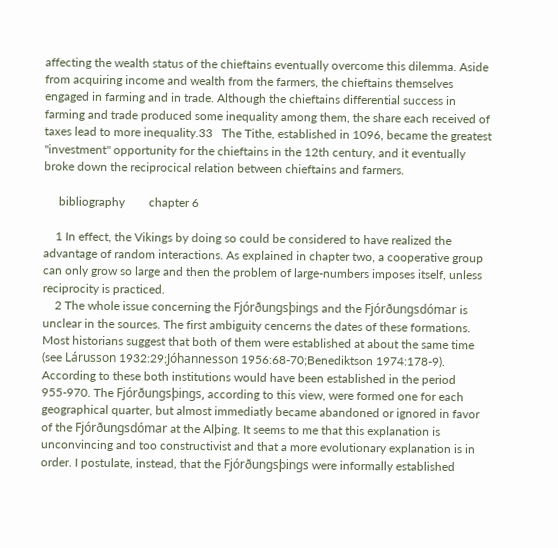affecting the wealth status of the chieftains eventually overcome this dilemma. Aside from acquiring income and wealth from the farmers, the chieftains themselves engaged in farming and in trade. Although the chieftains differential success in farming and trade produced some inequality among them, the share each received of taxes lead to more inequality.33   The Tithe, established in 1096, became the greatest "investment" opportunity for the chieftains in the 12th century, and it eventually broke down the reciprocical relation between chieftains and farmers.

     bibliography        chapter 6

    1 In effect, the Vikings by doing so could be considered to have realized the advantage of random interactions. As explained in chapter two, a cooperative group can only grow so large and then the problem of large-numbers imposes itself, unless reciprocity is practiced.
    2 The whole issue concerning the Fjórðungsþings and the Fjórðungsdómar is unclear in the sources. The first ambiguity cencerns the dates of these formations. Most historians suggest that both of them were established at about the same time (see Lárusson 1932:29;Jóhannesson 1956:68-70;Benediktson 1974:178-9). According to these both institutions would have been established in the period 955-970. The Fjórðungsþings, according to this view, were formed one for each geographical quarter, but almost immediatly became abandoned or ignored in favor of the Fjórðungsdómar at the Alþing. It seems to me that this explanation is unconvincing and too constructivist and that a more evolutionary explanation is in order. I postulate, instead, that the Fjórðungsþings were informally established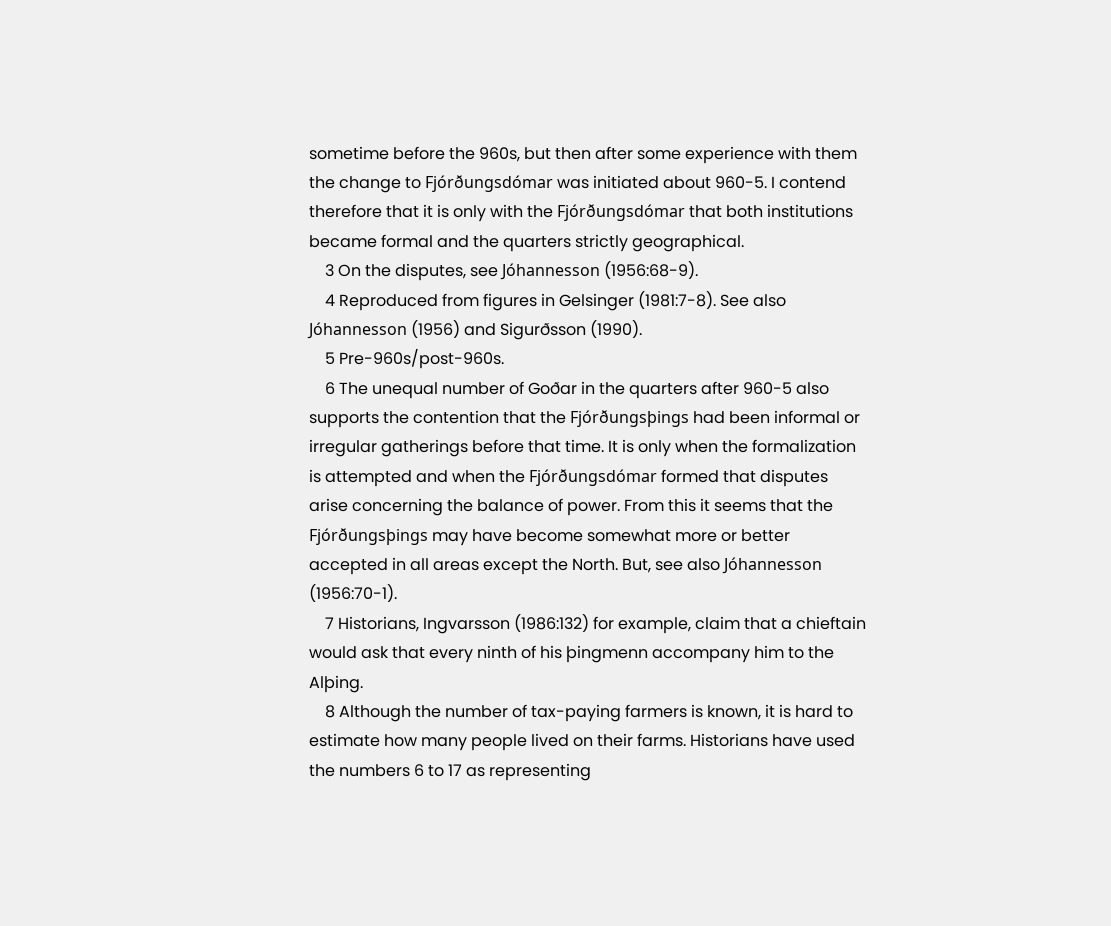sometime before the 960s, but then after some experience with them the change to Fjórðungsdómar was initiated about 960-5. I contend therefore that it is only with the Fjórðungsdómar that both institutions became formal and the quarters strictly geographical.
    3 On the disputes, see Jóhannesson (1956:68-9).
    4 Reproduced from figures in Gelsinger (1981:7-8). See also Jóhannesson (1956) and Sigurðsson (1990).
    5 Pre-960s/post-960s.
    6 The unequal number of Goðar in the quarters after 960-5 also supports the contention that the Fjórðungsþings had been informal or irregular gatherings before that time. It is only when the formalization is attempted and when the Fjórðungsdómar formed that disputes arise concerning the balance of power. From this it seems that the Fjórðungsþings may have become somewhat more or better accepted in all areas except the North. But, see also Jóhannesson (1956:70-1).
    7 Historians, Ingvarsson (1986:132) for example, claim that a chieftain would ask that every ninth of his þingmenn accompany him to the Alþing.
    8 Although the number of tax-paying farmers is known, it is hard to estimate how many people lived on their farms. Historians have used the numbers 6 to 17 as representing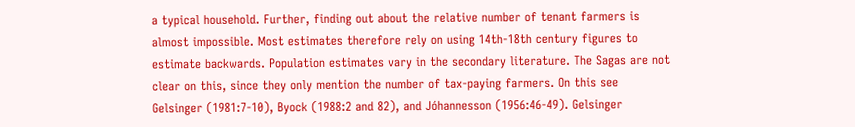a typical household. Further, finding out about the relative number of tenant farmers is almost impossible. Most estimates therefore rely on using 14th-18th century figures to estimate backwards. Population estimates vary in the secondary literature. The Sagas are not clear on this, since they only mention the number of tax-paying farmers. On this see Gelsinger (1981:7-10), Byock (1988:2 and 82), and Jóhannesson (1956:46-49). Gelsinger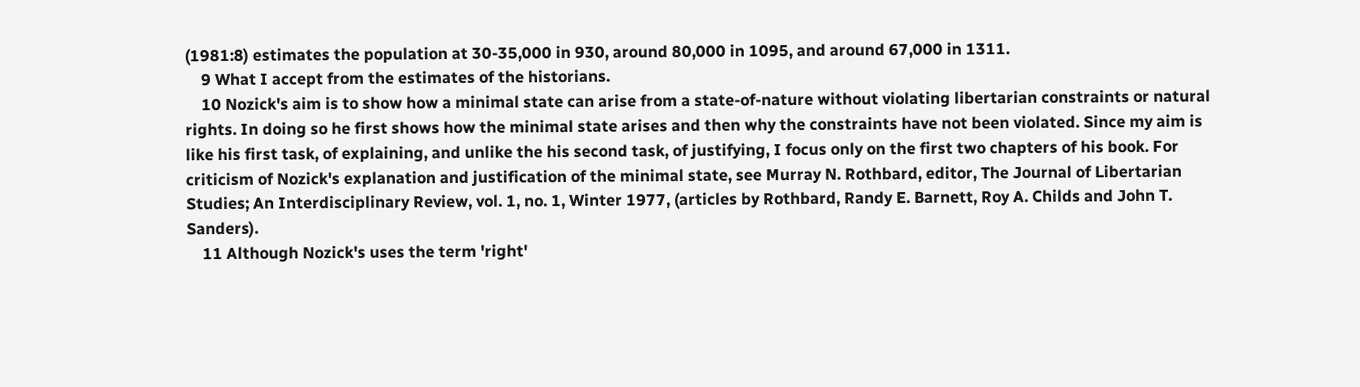(1981:8) estimates the population at 30-35,000 in 930, around 80,000 in 1095, and around 67,000 in 1311.
    9 What I accept from the estimates of the historians.
    10 Nozick's aim is to show how a minimal state can arise from a state-of-nature without violating libertarian constraints or natural rights. In doing so he first shows how the minimal state arises and then why the constraints have not been violated. Since my aim is like his first task, of explaining, and unlike the his second task, of justifying, I focus only on the first two chapters of his book. For criticism of Nozick's explanation and justification of the minimal state, see Murray N. Rothbard, editor, The Journal of Libertarian Studies; An Interdisciplinary Review, vol. 1, no. 1, Winter 1977, (articles by Rothbard, Randy E. Barnett, Roy A. Childs and John T. Sanders).
    11 Although Nozick's uses the term 'right'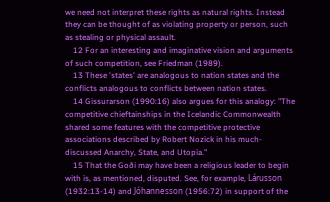we need not interpret these rights as natural rights. Instead they can be thought of as violating property or person, such as stealing or physical assault.
    12 For an interesting and imaginative vision and arguments of such competition, see Friedman (1989).
    13 These 'states' are analogous to nation states and the conflicts analogous to conflicts between nation states.
    14 Gissurarson (1990:16) also argues for this analogy: "The competitive chieftainships in the Icelandic Commonwealth shared some features with the competitive protective associations described by Robert Nozick in his much-discussed Anarchy, State, and Utopia."
    15 That the Goði may have been a religious leader to begin with is, as mentioned, disputed. See, for example, Lárusson (1932:13-14) and Jóhannesson (1956:72) in support of the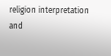religion interpretation and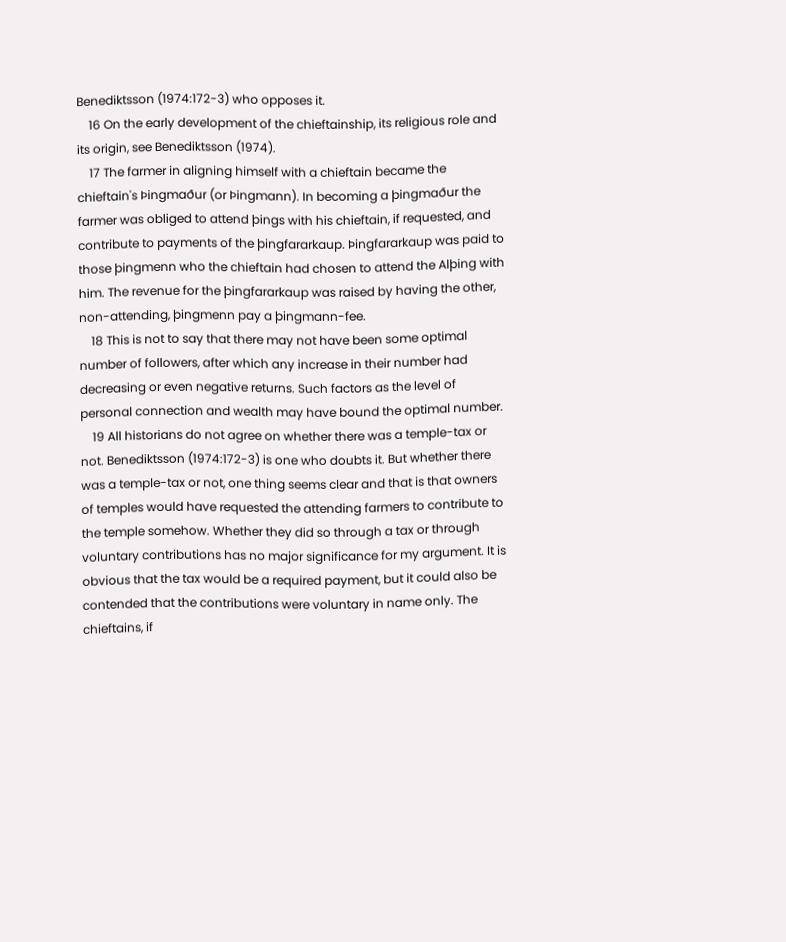Benediktsson (1974:172-3) who opposes it.
    16 On the early development of the chieftainship, its religious role and its origin, see Benediktsson (1974).
    17 The farmer in aligning himself with a chieftain became the chieftain's Þingmaður (or Þingmann). In becoming a þingmaður the farmer was obliged to attend þings with his chieftain, if requested, and contribute to payments of the þingfararkaup. Þingfararkaup was paid to those þingmenn who the chieftain had chosen to attend the Alþing with him. The revenue for the þingfararkaup was raised by having the other, non-attending, þingmenn pay a þingmann-fee.
    18 This is not to say that there may not have been some optimal number of followers, after which any increase in their number had decreasing or even negative returns. Such factors as the level of personal connection and wealth may have bound the optimal number.
    19 All historians do not agree on whether there was a temple-tax or not. Benediktsson (1974:172-3) is one who doubts it. But whether there was a temple-tax or not, one thing seems clear and that is that owners of temples would have requested the attending farmers to contribute to the temple somehow. Whether they did so through a tax or through voluntary contributions has no major significance for my argument. It is obvious that the tax would be a required payment, but it could also be contended that the contributions were voluntary in name only. The chieftains, if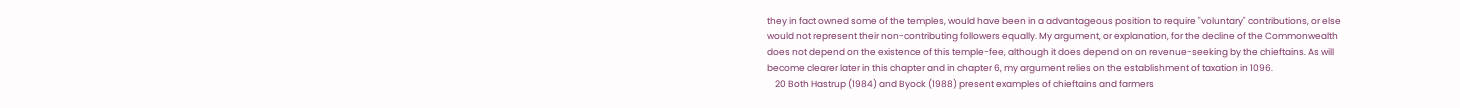they in fact owned some of the temples, would have been in a advantageous position to require "voluntary" contributions, or else would not represent their non-contributing followers equally. My argument, or explanation, for the decline of the Commonwealth does not depend on the existence of this temple-fee, although it does depend on on revenue-seeking by the chieftains. As will become clearer later in this chapter and in chapter 6, my argument relies on the establishment of taxation in 1096.
    20 Both Hastrup (1984) and Byock (1988) present examples of chieftains and farmers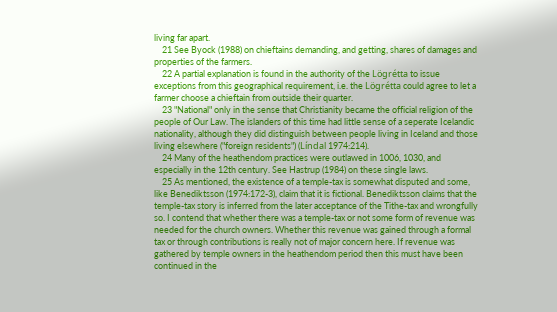living far apart.
    21 See Byock (1988) on chieftains demanding, and getting, shares of damages and properties of the farmers.
    22 A partial explanation is found in the authority of the Lögrétta to issue exceptions from this geographical requirement, i.e. the Lögrétta could agree to let a farmer choose a chieftain from outside their quarter.
    23 "National" only in the sense that Christianity became the official religion of the people of Our Law. The islanders of this time had little sense of a seperate Icelandic nationality, although they did distinguish between people living in Iceland and those living elsewhere ("foreign residents") (Líndal 1974:214).
    24 Many of the heathendom practices were outlawed in 1006, 1030, and especially in the 12th century. See Hastrup (1984) on these single laws.
    25 As mentioned, the existence of a temple-tax is somewhat disputed and some, like Benediktsson (1974:172-3), claim that it is fictional. Benediktsson claims that the temple-tax story is inferred from the later acceptance of the Tithe-tax and wrongfully so. I contend that whether there was a temple-tax or not some form of revenue was needed for the church owners. Whether this revenue was gained through a formal tax or through contributions is really not of major concern here. If revenue was gathered by temple owners in the heathendom period then this must have been continued in the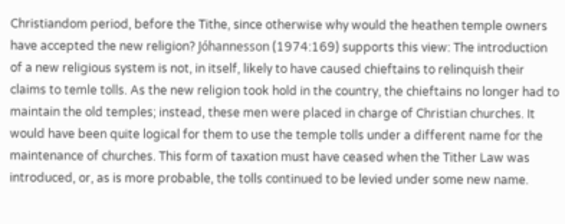Christiandom period, before the Tithe, since otherwise why would the heathen temple owners have accepted the new religion? Jóhannesson (1974:169) supports this view: The introduction of a new religious system is not, in itself, likely to have caused chieftains to relinquish their claims to temle tolls. As the new religion took hold in the country, the chieftains no longer had to maintain the old temples; instead, these men were placed in charge of Christian churches. It would have been quite logical for them to use the temple tolls under a different name for the maintenance of churches. This form of taxation must have ceased when the Tither Law was introduced, or, as is more probable, the tolls continued to be levied under some new name.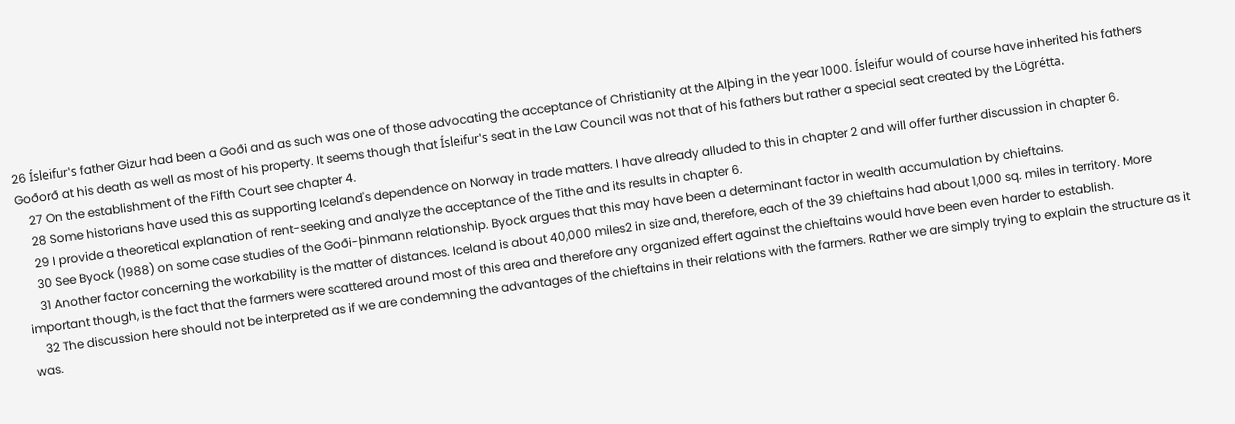26 Ísleifur's father Gizur had been a Goði and as such was one of those advocating the acceptance of Christianity at the Alþing in the year 1000. Ísleifur would of course have inherited his fathers Goðorð at his death as well as most of his property. It seems though that Ísleifur's seat in the Law Council was not that of his fathers but rather a special seat created by the Lögrétta.
    27 On the establishment of the Fifth Court see chapter 4.
    28 Some historians have used this as supporting Iceland's dependence on Norway in trade matters. I have already alluded to this in chapter 2 and will offer further discussion in chapter 6.
    29 I provide a theoretical explanation of rent-seeking and analyze the acceptance of the Tithe and its results in chapter 6.
    30 See Byock (1988) on some case studies of the Goði-þinmann relationship. Byock argues that this may have been a determinant factor in wealth accumulation by chieftains.
    31 Another factor concerning the workability is the matter of distances. Iceland is about 40,000 miles2 in size and, therefore, each of the 39 chieftains had about 1,000 sq. miles in territory. More important though, is the fact that the farmers were scattered around most of this area and therefore any organized effert against the chieftains would have been even harder to establish.
    32 The discussion here should not be interpreted as if we are condemning the advantages of the chieftains in their relations with the farmers. Rather we are simply trying to explain the structure as it was.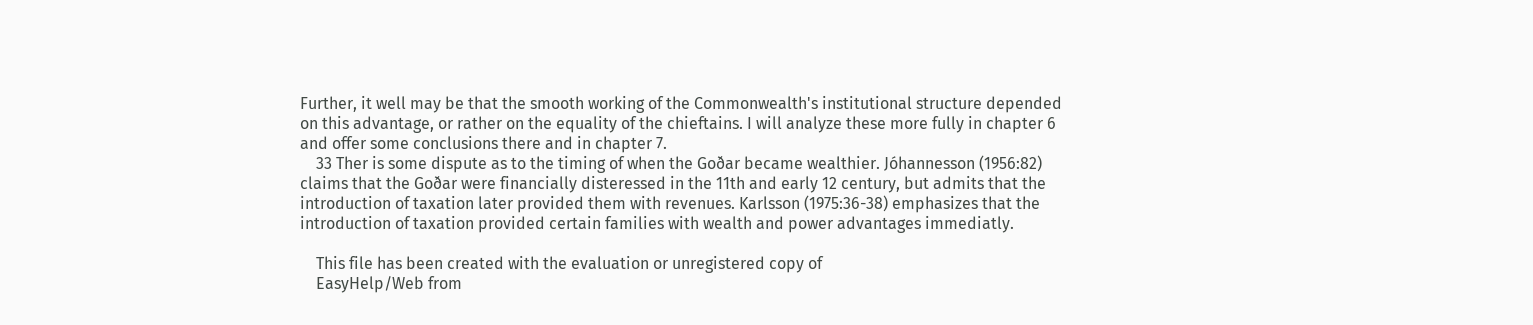Further, it well may be that the smooth working of the Commonwealth's institutional structure depended on this advantage, or rather on the equality of the chieftains. I will analyze these more fully in chapter 6 and offer some conclusions there and in chapter 7.
    33 Ther is some dispute as to the timing of when the Goðar became wealthier. Jóhannesson (1956:82) claims that the Goðar were financially disteressed in the 11th and early 12 century, but admits that the introduction of taxation later provided them with revenues. Karlsson (1975:36-38) emphasizes that the introduction of taxation provided certain families with wealth and power advantages immediatly.

    This file has been created with the evaluation or unregistered copy of
    EasyHelp/Web from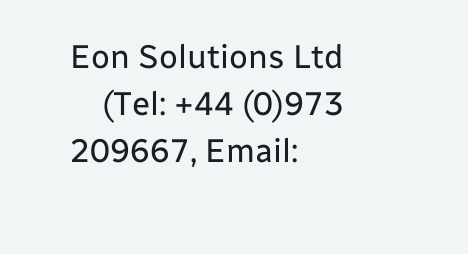Eon Solutions Ltd
    (Tel: +44 (0)973 209667, Email: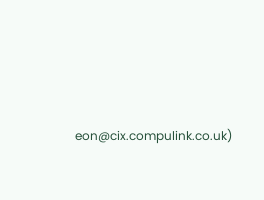eon@cix.compulink.co.uk)